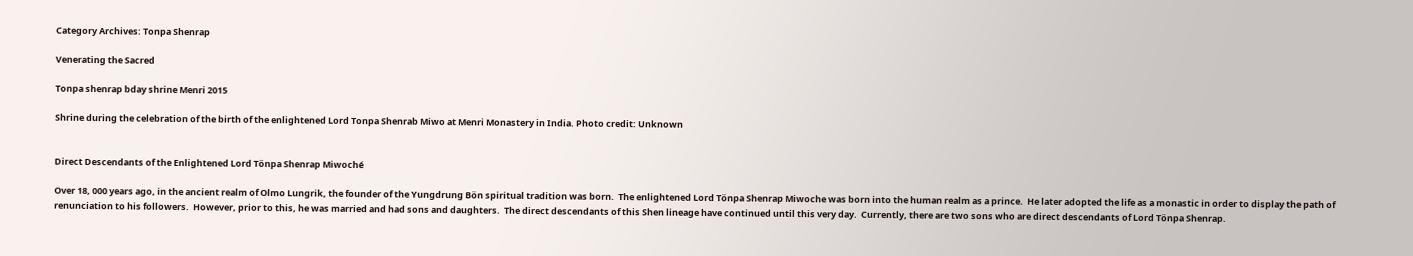Category Archives: Tonpa Shenrap

Venerating the Sacred

Tonpa shenrap bday shrine Menri 2015

Shrine during the celebration of the birth of the enlightened Lord Tonpa Shenrab Miwo at Menri Monastery in India. Photo credit: Unknown


Direct Descendants of the Enlightened Lord Tönpa Shenrap Miwoché

Over 18, 000 years ago, in the ancient realm of Olmo Lungrik, the founder of the Yungdrung Bön spiritual tradition was born.  The enlightened Lord Tönpa Shenrap Miwoche was born into the human realm as a prince.  He later adopted the life as a monastic in order to display the path of renunciation to his followers.  However, prior to this, he was married and had sons and daughters.  The direct descendants of this Shen lineage have continued until this very day.  Currently, there are two sons who are direct descendants of Lord Tönpa Shenrap.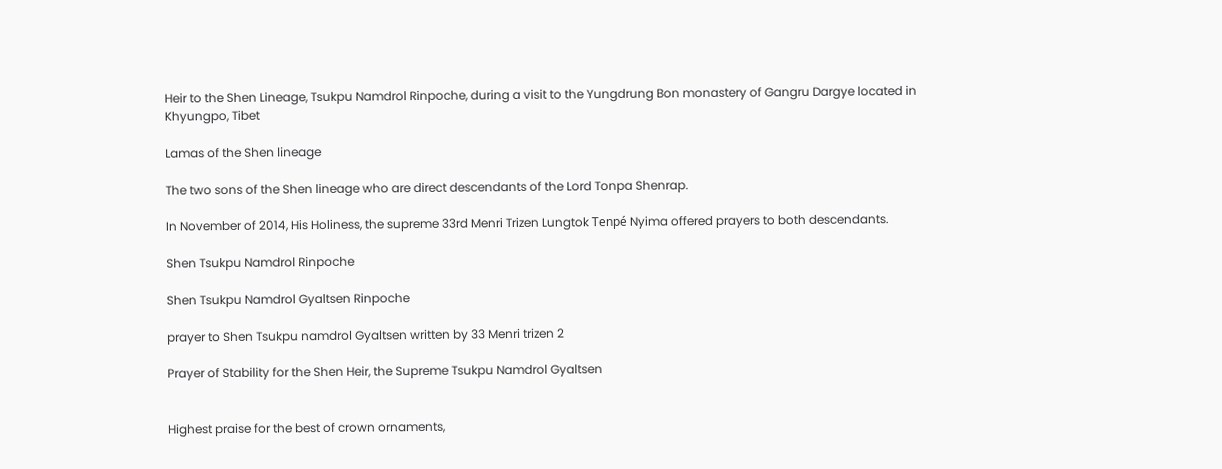Heir to the Shen Lineage, Tsukpu Namdrol Rinpoche, during a visit to the Yungdrung Bon monastery of Gangru Dargye located in Khyungpo, Tibet

Lamas of the Shen lineage

The two sons of the Shen lineage who are direct descendants of the Lord Tonpa Shenrap.

In November of 2014, His Holiness, the supreme 33rd Menri Trizen Lungtok Tenpé Nyima offered prayers to both descendants.

Shen Tsukpu Namdrol Rinpoche

Shen Tsukpu Namdrol Gyaltsen Rinpoche

prayer to Shen Tsukpu namdrol Gyaltsen written by 33 Menri trizen 2

Prayer of Stability for the Shen Heir, the Supreme Tsukpu Namdrol Gyaltsen


Highest praise for the best of crown ornaments,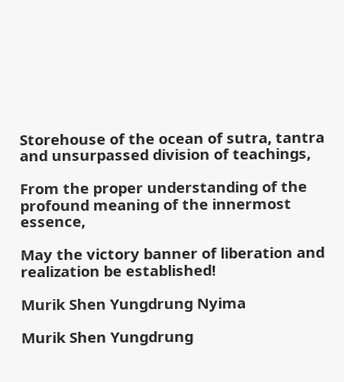Storehouse of the ocean of sutra, tantra and unsurpassed division of teachings,

From the proper understanding of the profound meaning of the innermost essence,

May the victory banner of liberation and realization be established!

Murik Shen Yungdrung Nyima

Murik Shen Yungdrung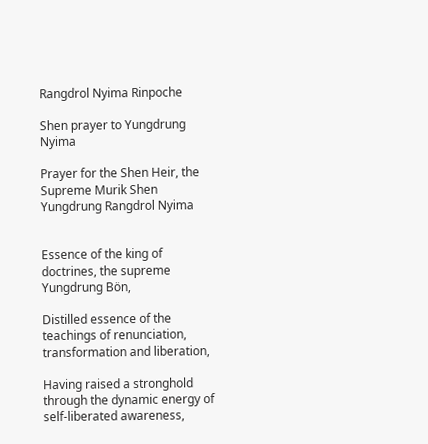Rangdrol Nyima Rinpoche

Shen prayer to Yungdrung Nyima

Prayer for the Shen Heir, the Supreme Murik Shen Yungdrung Rangdrol Nyima


Essence of the king of doctrines, the supreme Yungdrung Bön,

Distilled essence of the teachings of renunciation, transformation and liberation,

Having raised a stronghold through the dynamic energy of self-liberated awareness,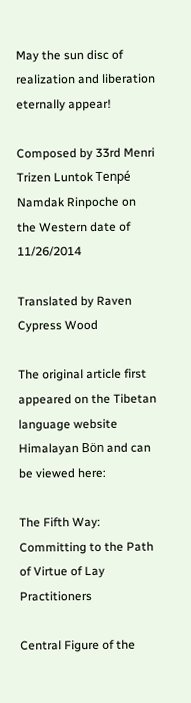May the sun disc of realization and liberation eternally appear!

Composed by 33rd Menri Trizen Luntok Tenpé Namdak Rinpoche on the Western date of 11/26/2014

Translated by Raven Cypress Wood

The original article first appeared on the Tibetan language website Himalayan Bön and can be viewed here:

The Fifth Way: Committing to the Path of Virtue of Lay Practitioners

Central Figure of the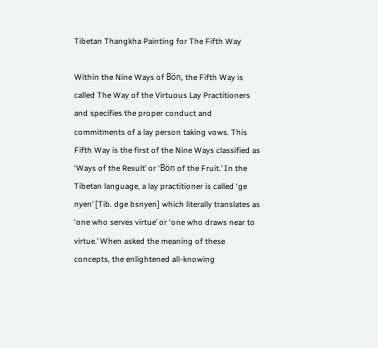Tibetan Thangkha Painting for The Fifth Way

Within the Nine Ways of Bön, the Fifth Way is called The Way of the Virtuous Lay Practitioners and specifies the proper conduct and commitments of a lay person taking vows. This Fifth Way is the first of the Nine Ways classified as ‘Ways of the Result’ or ‘Bön of the Fruit.’ In the Tibetan language, a lay practitioner is called ‘ge nyen’ [Tib. dge bsnyen] which literally translates as ‘one who serves virtue’ or ‘one who draws near to virtue.’ When asked the meaning of these concepts, the enlightened all-knowing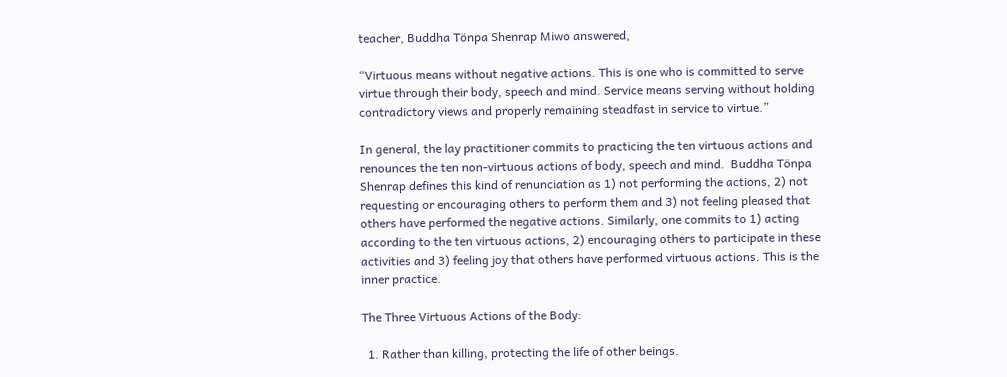teacher, Buddha Tönpa Shenrap Miwo answered,

“Virtuous means without negative actions. This is one who is committed to serve virtue through their body, speech and mind. Service means serving without holding contradictory views and properly remaining steadfast in service to virtue.”

In general, the lay practitioner commits to practicing the ten virtuous actions and renounces the ten non-virtuous actions of body, speech and mind.  Buddha Tönpa Shenrap defines this kind of renunciation as 1) not performing the actions, 2) not requesting or encouraging others to perform them and 3) not feeling pleased that others have performed the negative actions. Similarly, one commits to 1) acting according to the ten virtuous actions, 2) encouraging others to participate in these activities and 3) feeling joy that others have performed virtuous actions. This is the inner practice.

The Three Virtuous Actions of the Body:

  1. Rather than killing, protecting the life of other beings.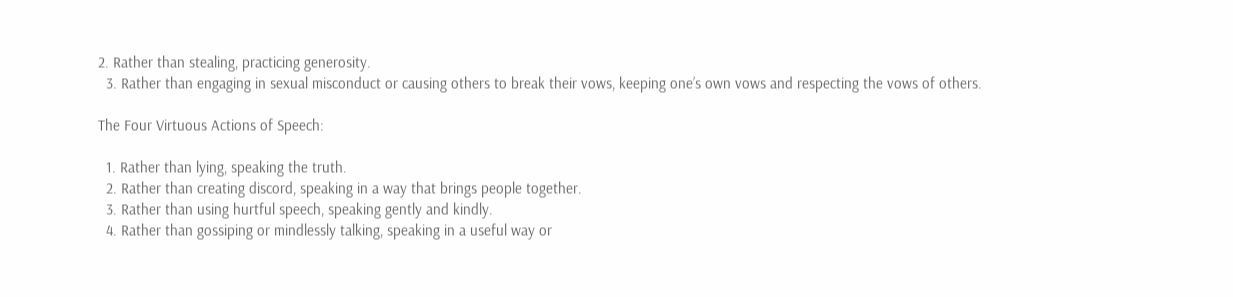2. Rather than stealing, practicing generosity.
  3. Rather than engaging in sexual misconduct or causing others to break their vows, keeping one’s own vows and respecting the vows of others.

The Four Virtuous Actions of Speech:

  1. Rather than lying, speaking the truth.
  2. Rather than creating discord, speaking in a way that brings people together.
  3. Rather than using hurtful speech, speaking gently and kindly.
  4. Rather than gossiping or mindlessly talking, speaking in a useful way or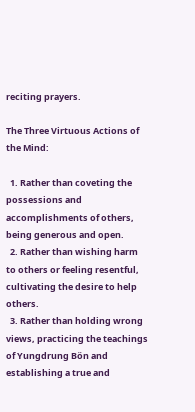reciting prayers.

The Three Virtuous Actions of the Mind:

  1. Rather than coveting the possessions and accomplishments of others, being generous and open.
  2. Rather than wishing harm to others or feeling resentful, cultivating the desire to help others.
  3. Rather than holding wrong views, practicing the teachings of Yungdrung Bön and establishing a true and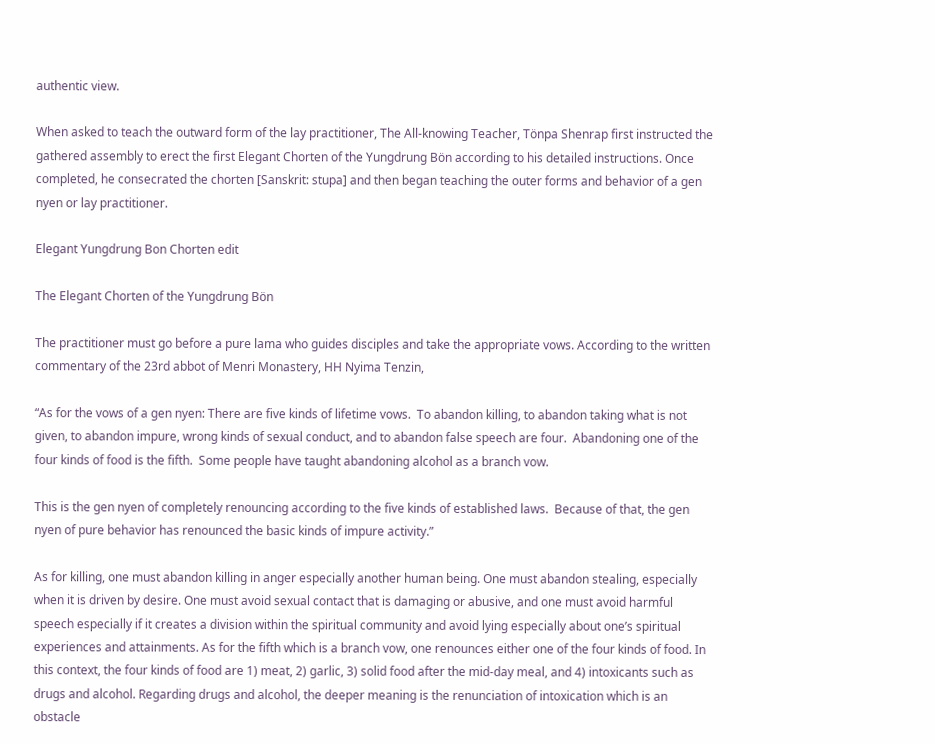authentic view.

When asked to teach the outward form of the lay practitioner, The All-knowing Teacher, Tönpa Shenrap first instructed the gathered assembly to erect the first Elegant Chorten of the Yungdrung Bön according to his detailed instructions. Once completed, he consecrated the chorten [Sanskrit: stupa] and then began teaching the outer forms and behavior of a gen nyen or lay practitioner.

Elegant Yungdrung Bon Chorten edit

The Elegant Chorten of the Yungdrung Bön

The practitioner must go before a pure lama who guides disciples and take the appropriate vows. According to the written commentary of the 23rd abbot of Menri Monastery, HH Nyima Tenzin,

“As for the vows of a gen nyen: There are five kinds of lifetime vows.  To abandon killing, to abandon taking what is not given, to abandon impure, wrong kinds of sexual conduct, and to abandon false speech are four.  Abandoning one of the four kinds of food is the fifth.  Some people have taught abandoning alcohol as a branch vow.

This is the gen nyen of completely renouncing according to the five kinds of established laws.  Because of that, the gen nyen of pure behavior has renounced the basic kinds of impure activity.”

As for killing, one must abandon killing in anger especially another human being. One must abandon stealing, especially when it is driven by desire. One must avoid sexual contact that is damaging or abusive, and one must avoid harmful speech especially if it creates a division within the spiritual community and avoid lying especially about one’s spiritual experiences and attainments. As for the fifth which is a branch vow, one renounces either one of the four kinds of food. In this context, the four kinds of food are 1) meat, 2) garlic, 3) solid food after the mid-day meal, and 4) intoxicants such as drugs and alcohol. Regarding drugs and alcohol, the deeper meaning is the renunciation of intoxication which is an obstacle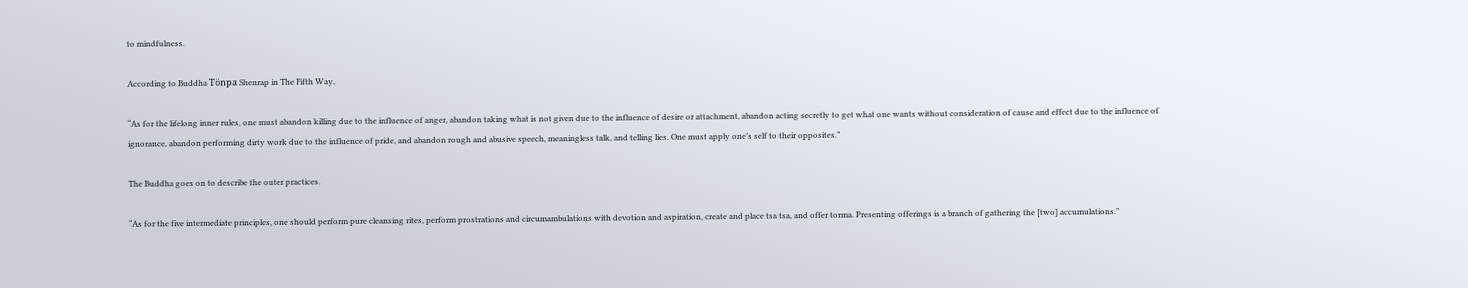to mindfulness.

According to Buddha Tönpa Shenrap in The Fifth Way,

“As for the lifelong inner rules, one must abandon killing due to the influence of anger, abandon taking what is not given due to the influence of desire or attachment, abandon acting secretly to get what one wants without consideration of cause and effect due to the influence of ignorance, abandon performing dirty work due to the influence of pride, and abandon rough and abusive speech, meaningless talk, and telling lies. One must apply one’s self to their opposites.”

The Buddha goes on to describe the outer practices.

“As for the five intermediate principles, one should perform pure cleansing rites, perform prostrations and circumambulations with devotion and aspiration, create and place tsa tsa, and offer torma. Presenting offerings is a branch of gathering the [two] accumulations.”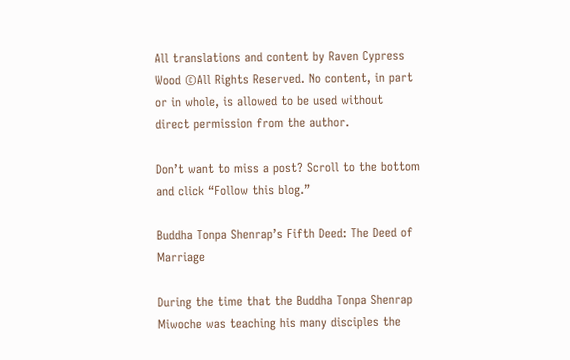All translations and content by Raven Cypress Wood ©All Rights Reserved. No content, in part or in whole, is allowed to be used without direct permission from the author.

Don’t want to miss a post? Scroll to the bottom and click “Follow this blog.”

Buddha Tonpa Shenrap’s Fifth Deed: The Deed of Marriage

During the time that the Buddha Tonpa Shenrap Miwoche was teaching his many disciples the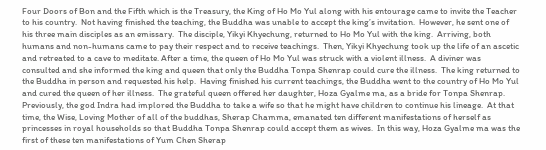Four Doors of Bon and the Fifth which is the Treasury, the King of Ho Mo Yul along with his entourage came to invite the Teacher to his country.  Not having finished the teaching, the Buddha was unable to accept the king’s invitation.  However, he sent one of his three main disciples as an emissary.  The disciple, Yikyi Khyechung, returned to Ho Mo Yul with the king.  Arriving, both humans and non-humans came to pay their respect and to receive teachings.  Then, Yikyi Khyechung took up the life of an ascetic and retreated to a cave to meditate. After a time, the queen of Ho Mo Yul was struck with a violent illness.  A diviner was consulted and she informed the king and queen that only the Buddha Tonpa Shenrap could cure the illness.  The king returned to the Buddha in person and requested his help.  Having finished his current teachings, the Buddha went to the country of Ho Mo Yul and cured the queen of her illness.  The grateful queen offered her daughter, Hoza Gyalme ma, as a bride for Tonpa Shenrap. Previously, the god Indra had implored the Buddha to take a wife so that he might have children to continue his lineage.  At that time, the Wise, Loving Mother of all of the buddhas, Sherap Chamma, emanated ten different manifestations of herself as princesses in royal households so that Buddha Tonpa Shenrap could accept them as wives.  In this way, Hoza Gyalme ma was the first of these ten manifestations of Yum Chen Sherap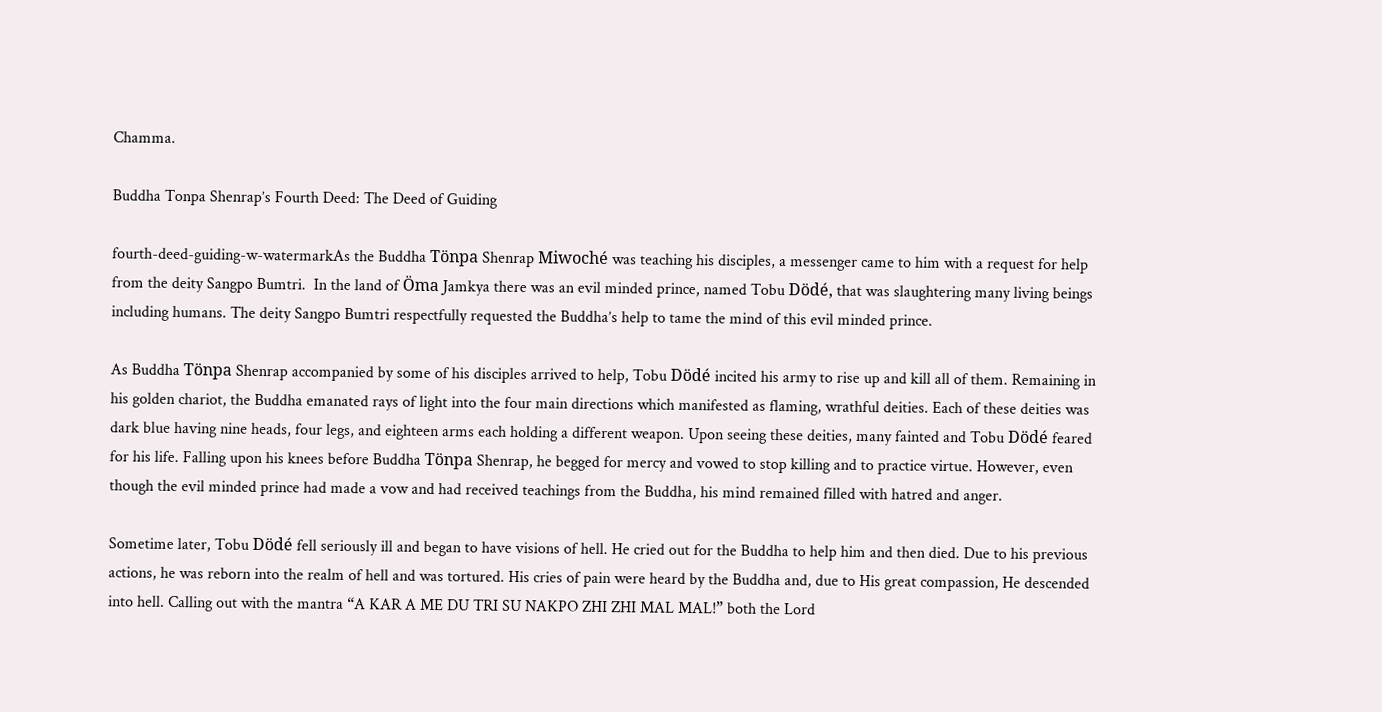Chamma.

Buddha Tonpa Shenrap’s Fourth Deed: The Deed of Guiding

fourth-deed-guiding-w-watermarkAs the Buddha Tönpa Shenrap Miwoché was teaching his disciples, a messenger came to him with a request for help from the deity Sangpo Bumtri.  In the land of Öma Jamkya there was an evil minded prince, named Tobu Dödé, that was slaughtering many living beings including humans. The deity Sangpo Bumtri respectfully requested the Buddha’s help to tame the mind of this evil minded prince.

As Buddha Tönpa Shenrap accompanied by some of his disciples arrived to help, Tobu Dödé incited his army to rise up and kill all of them. Remaining in his golden chariot, the Buddha emanated rays of light into the four main directions which manifested as flaming, wrathful deities. Each of these deities was dark blue having nine heads, four legs, and eighteen arms each holding a different weapon. Upon seeing these deities, many fainted and Tobu Dödé feared for his life. Falling upon his knees before Buddha Tönpa Shenrap, he begged for mercy and vowed to stop killing and to practice virtue. However, even though the evil minded prince had made a vow and had received teachings from the Buddha, his mind remained filled with hatred and anger.

Sometime later, Tobu Dödé fell seriously ill and began to have visions of hell. He cried out for the Buddha to help him and then died. Due to his previous actions, he was reborn into the realm of hell and was tortured. His cries of pain were heard by the Buddha and, due to His great compassion, He descended into hell. Calling out with the mantra “A KAR A ME DU TRI SU NAKPO ZHI ZHI MAL MAL!” both the Lord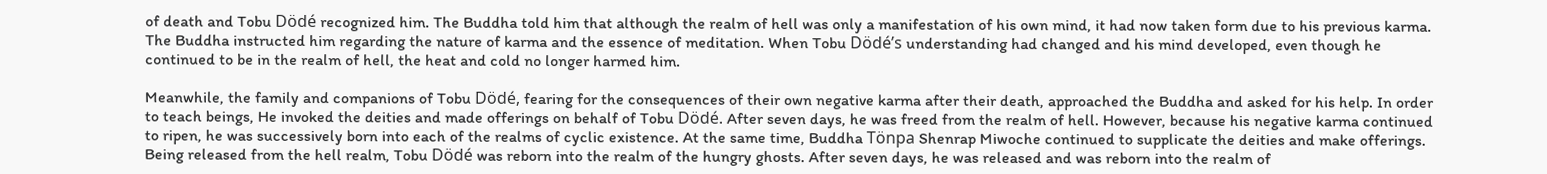of death and Tobu Dödé recognized him. The Buddha told him that although the realm of hell was only a manifestation of his own mind, it had now taken form due to his previous karma. The Buddha instructed him regarding the nature of karma and the essence of meditation. When Tobu Dödé’s understanding had changed and his mind developed, even though he continued to be in the realm of hell, the heat and cold no longer harmed him.

Meanwhile, the family and companions of Tobu Dödé, fearing for the consequences of their own negative karma after their death, approached the Buddha and asked for his help. In order to teach beings, He invoked the deities and made offerings on behalf of Tobu Dödé. After seven days, he was freed from the realm of hell. However, because his negative karma continued to ripen, he was successively born into each of the realms of cyclic existence. At the same time, Buddha Tönpa Shenrap Miwoche continued to supplicate the deities and make offerings. Being released from the hell realm, Tobu Dödé was reborn into the realm of the hungry ghosts. After seven days, he was released and was reborn into the realm of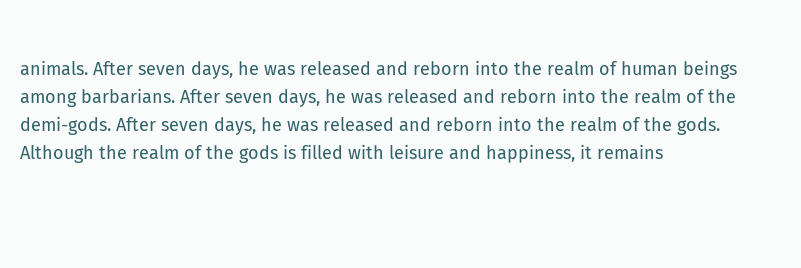animals. After seven days, he was released and reborn into the realm of human beings among barbarians. After seven days, he was released and reborn into the realm of the demi-gods. After seven days, he was released and reborn into the realm of the gods. Although the realm of the gods is filled with leisure and happiness, it remains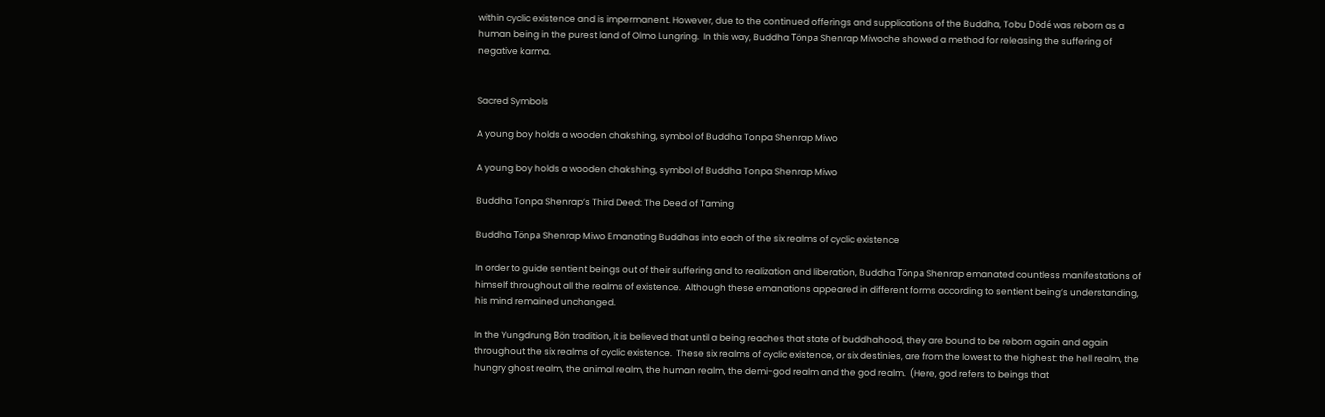within cyclic existence and is impermanent. However, due to the continued offerings and supplications of the Buddha, Tobu Dödé was reborn as a human being in the purest land of Olmo Lungring.  In this way, Buddha Tönpa Shenrap Miwoche showed a method for releasing the suffering of negative karma.


Sacred Symbols

A young boy holds a wooden chakshing, symbol of Buddha Tonpa Shenrap Miwo

A young boy holds a wooden chakshing, symbol of Buddha Tonpa Shenrap Miwo

Buddha Tonpa Shenrap’s Third Deed: The Deed of Taming

Buddha Tönpa Shenrap Miwo Emanating Buddhas into each of the six realms of cyclic existence

In order to guide sentient beings out of their suffering and to realization and liberation, Buddha Tönpa Shenrap emanated countless manifestations of himself throughout all the realms of existence.  Although these emanations appeared in different forms according to sentient being’s understanding, his mind remained unchanged.

In the Yungdrung Bön tradition, it is believed that until a being reaches that state of buddhahood, they are bound to be reborn again and again throughout the six realms of cyclic existence.  These six realms of cyclic existence, or six destinies, are from the lowest to the highest: the hell realm, the hungry ghost realm, the animal realm, the human realm, the demi-god realm and the god realm.  (Here, god refers to beings that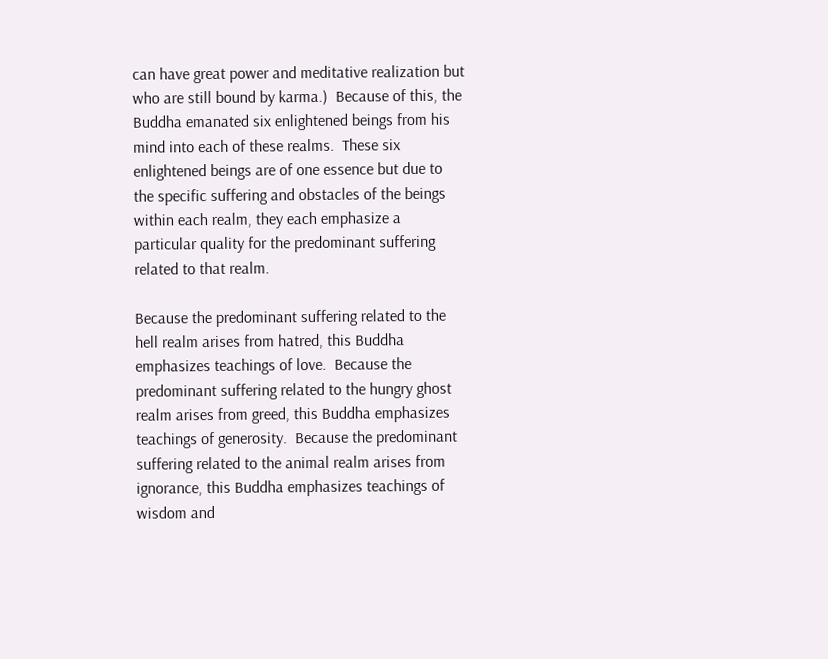can have great power and meditative realization but who are still bound by karma.)  Because of this, the Buddha emanated six enlightened beings from his mind into each of these realms.  These six enlightened beings are of one essence but due to the specific suffering and obstacles of the beings within each realm, they each emphasize a particular quality for the predominant suffering related to that realm.

Because the predominant suffering related to the hell realm arises from hatred, this Buddha emphasizes teachings of love.  Because the predominant suffering related to the hungry ghost realm arises from greed, this Buddha emphasizes teachings of generosity.  Because the predominant suffering related to the animal realm arises from ignorance, this Buddha emphasizes teachings of wisdom and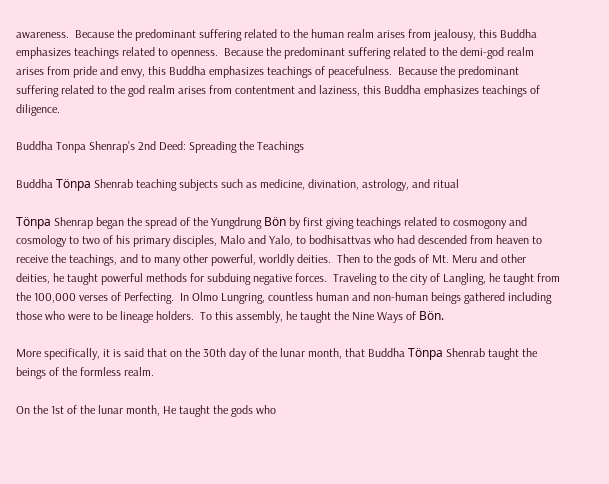awareness.  Because the predominant suffering related to the human realm arises from jealousy, this Buddha emphasizes teachings related to openness.  Because the predominant suffering related to the demi-god realm arises from pride and envy, this Buddha emphasizes teachings of peacefulness.  Because the predominant suffering related to the god realm arises from contentment and laziness, this Buddha emphasizes teachings of diligence.

Buddha Tonpa Shenrap’s 2nd Deed: Spreading the Teachings

Buddha Tönpa Shenrab teaching subjects such as medicine, divination, astrology, and ritual

Tönpa Shenrap began the spread of the Yungdrung Bön by first giving teachings related to cosmogony and cosmology to two of his primary disciples, Malo and Yalo, to bodhisattvas who had descended from heaven to receive the teachings, and to many other powerful, worldly deities.  Then to the gods of Mt. Meru and other deities, he taught powerful methods for subduing negative forces.  Traveling to the city of Langling, he taught from the 100,000 verses of Perfecting.  In Olmo Lungring, countless human and non-human beings gathered including those who were to be lineage holders.  To this assembly, he taught the Nine Ways of Bön.

More specifically, it is said that on the 30th day of the lunar month, that Buddha Tönpa Shenrab taught the beings of the formless realm.

On the 1st of the lunar month, He taught the gods who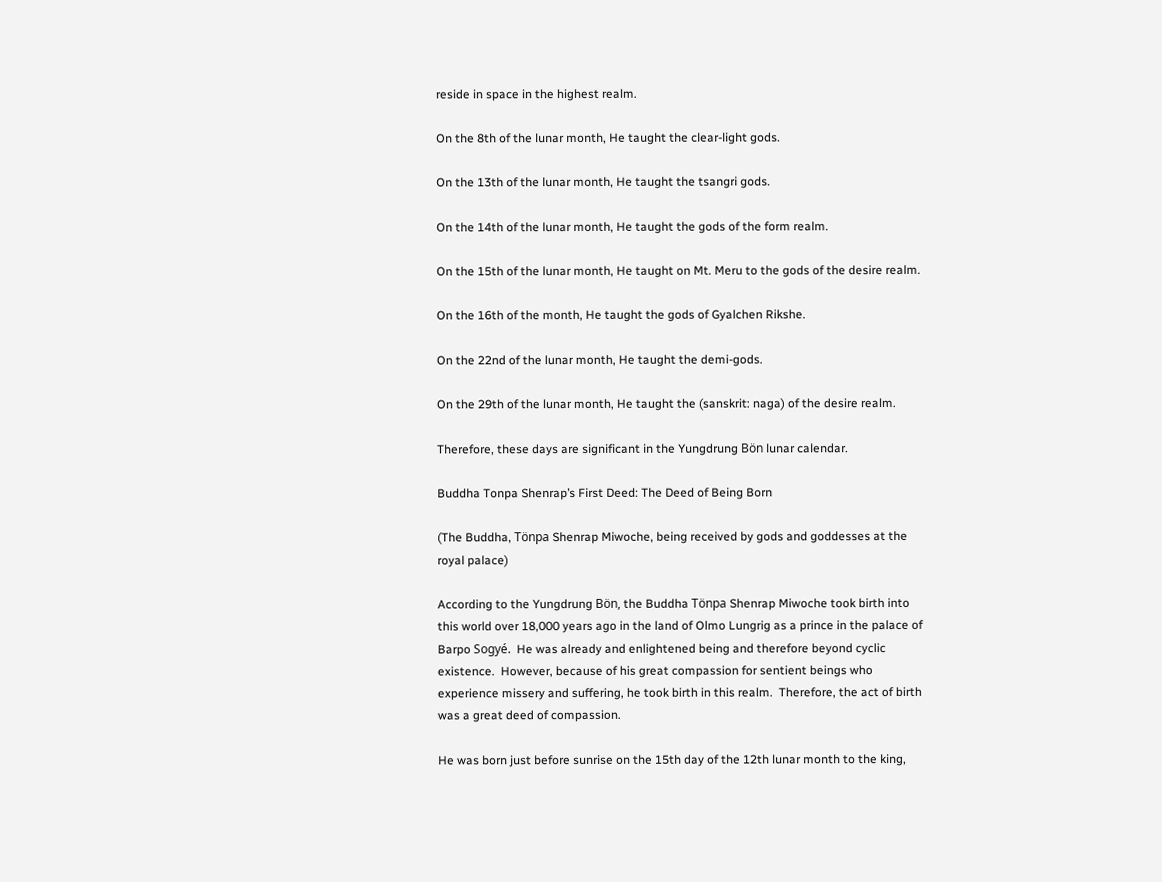reside in space in the highest realm.

On the 8th of the lunar month, He taught the clear-light gods.

On the 13th of the lunar month, He taught the tsangri gods.

On the 14th of the lunar month, He taught the gods of the form realm.

On the 15th of the lunar month, He taught on Mt. Meru to the gods of the desire realm.

On the 16th of the month, He taught the gods of Gyalchen Rikshe.

On the 22nd of the lunar month, He taught the demi-gods.

On the 29th of the lunar month, He taught the (sanskrit: naga) of the desire realm.

Therefore, these days are significant in the Yungdrung Bön lunar calendar.

Buddha Tonpa Shenrap’s First Deed: The Deed of Being Born

(The Buddha, Tönpa Shenrap Miwoche, being received by gods and goddesses at the royal palace)

According to the Yungdrung Bön, the Buddha Tönpa Shenrap Miwoche took birth into this world over 18,000 years ago in the land of Olmo Lungrig as a prince in the palace of Barpo Sogyé.  He was already and enlightened being and therefore beyond cyclic existence.  However, because of his great compassion for sentient beings who experience missery and suffering, he took birth in this realm.  Therefore, the act of birth was a great deed of compassion.

He was born just before sunrise on the 15th day of the 12th lunar month to the king,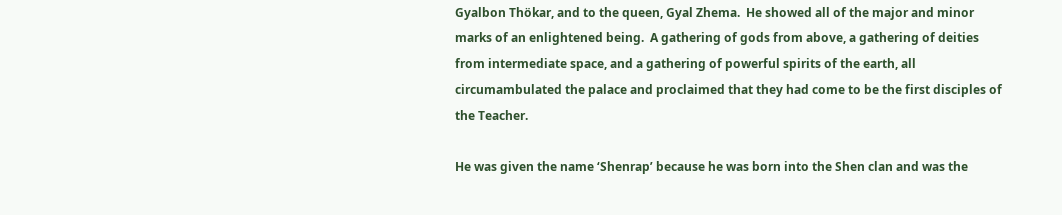Gyalbon Thökar, and to the queen, Gyal Zhema.  He showed all of the major and minor marks of an enlightened being.  A gathering of gods from above, a gathering of deities from intermediate space, and a gathering of powerful spirits of the earth, all circumambulated the palace and proclaimed that they had come to be the first disciples of the Teacher.

He was given the name ‘Shenrap’ because he was born into the Shen clan and was the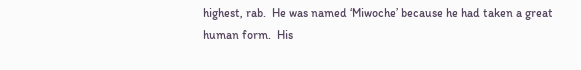highest, rab.  He was named ‘Miwoche’ because he had taken a great human form.  His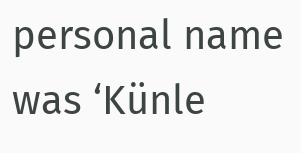personal name was ‘Künle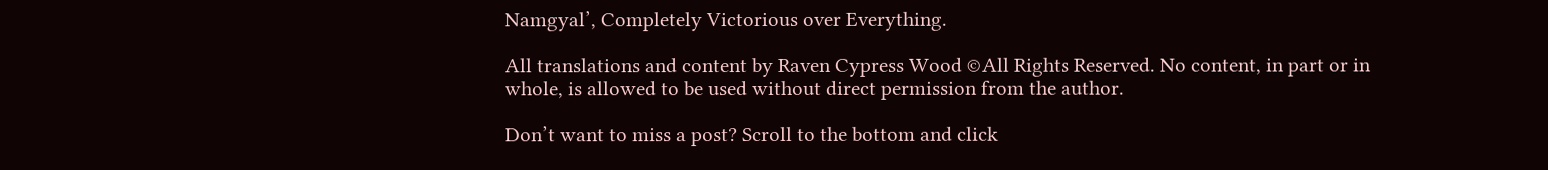Namgyal’, Completely Victorious over Everything.

All translations and content by Raven Cypress Wood ©All Rights Reserved. No content, in part or in whole, is allowed to be used without direct permission from the author.

Don’t want to miss a post? Scroll to the bottom and click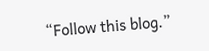“Follow this blog.”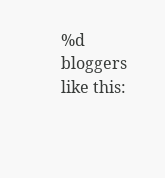%d bloggers like this: